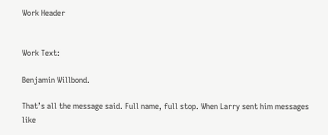Work Header


Work Text:

Benjamin Willbond.

That’s all the message said. Full name, full stop. When Larry sent him messages like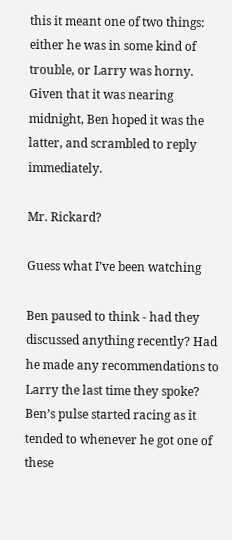this it meant one of two things: either he was in some kind of trouble, or Larry was horny. Given that it was nearing midnight, Ben hoped it was the latter, and scrambled to reply immediately.

Mr. Rickard?

Guess what I’ve been watching

Ben paused to think - had they discussed anything recently? Had he made any recommendations to Larry the last time they spoke? Ben’s pulse started racing as it tended to whenever he got one of these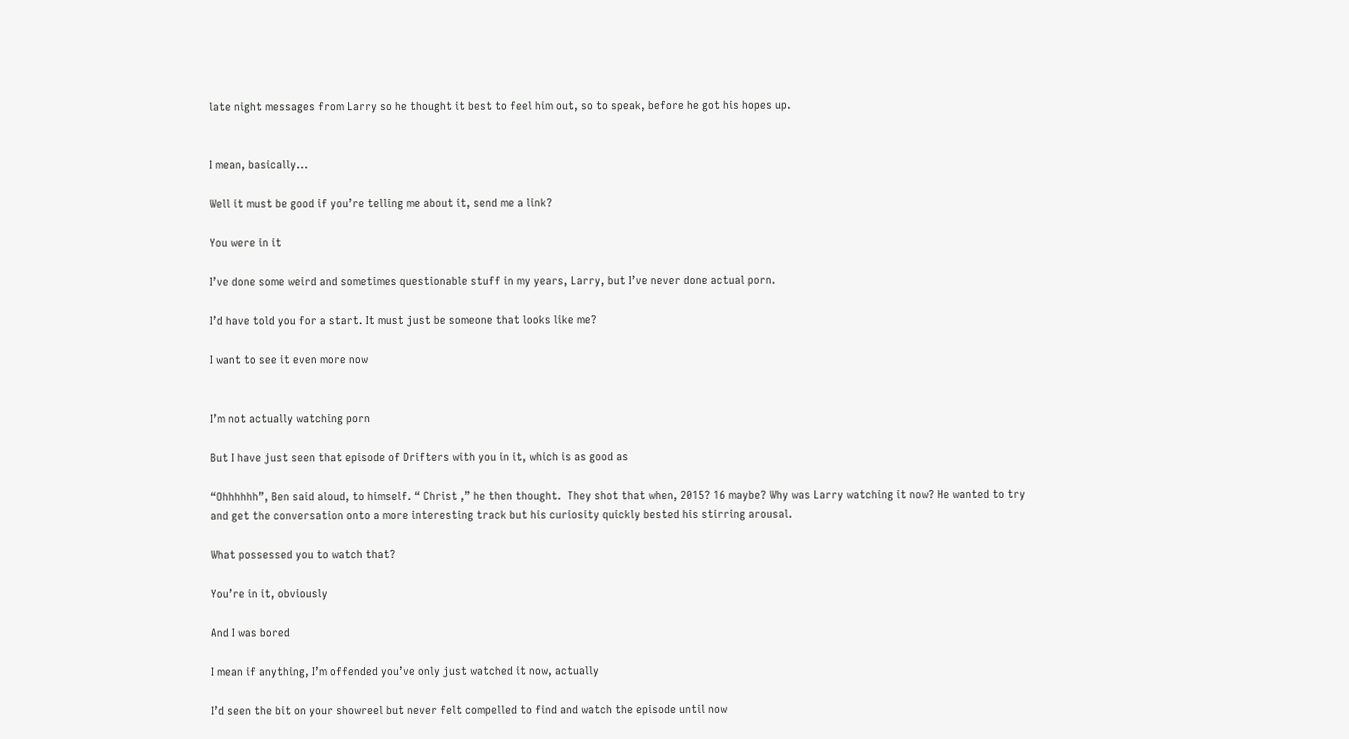late night messages from Larry so he thought it best to feel him out, so to speak, before he got his hopes up.


I mean, basically...

Well it must be good if you’re telling me about it, send me a link?

You were in it

I’ve done some weird and sometimes questionable stuff in my years, Larry, but I’ve never done actual porn.

I’d have told you for a start. It must just be someone that looks like me?

I want to see it even more now


I’m not actually watching porn

But I have just seen that episode of Drifters with you in it, which is as good as

“Ohhhhhh”, Ben said aloud, to himself. “ Christ ,” he then thought.  They shot that when, 2015? 16 maybe? Why was Larry watching it now? He wanted to try and get the conversation onto a more interesting track but his curiosity quickly bested his stirring arousal.

What possessed you to watch that?

You’re in it, obviously

And I was bored

I mean if anything, I’m offended you’ve only just watched it now, actually

I’d seen the bit on your showreel but never felt compelled to find and watch the episode until now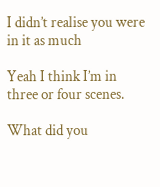I didn’t realise you were in it as much

Yeah I think I’m in three or four scenes.

What did you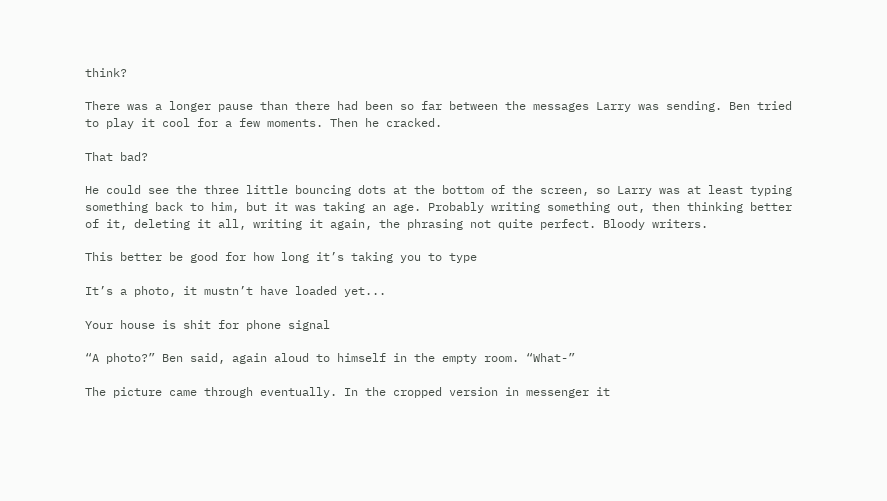think?

There was a longer pause than there had been so far between the messages Larry was sending. Ben tried to play it cool for a few moments. Then he cracked.

That bad?

He could see the three little bouncing dots at the bottom of the screen, so Larry was at least typing something back to him, but it was taking an age. Probably writing something out, then thinking better of it, deleting it all, writing it again, the phrasing not quite perfect. Bloody writers.

This better be good for how long it’s taking you to type

It’s a photo, it mustn’t have loaded yet...

Your house is shit for phone signal

“A photo?” Ben said, again aloud to himself in the empty room. “What-”

The picture came through eventually. In the cropped version in messenger it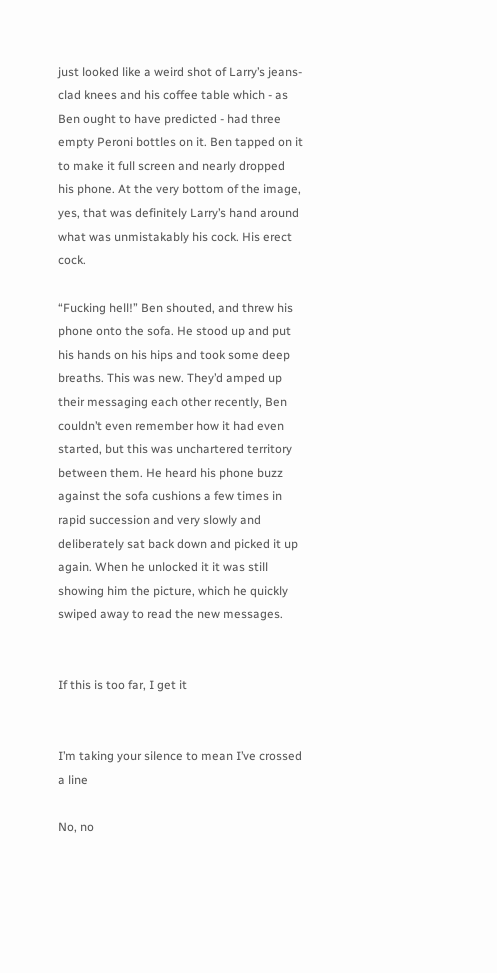just looked like a weird shot of Larry’s jeans-clad knees and his coffee table which - as Ben ought to have predicted - had three empty Peroni bottles on it. Ben tapped on it to make it full screen and nearly dropped his phone. At the very bottom of the image, yes, that was definitely Larry’s hand around what was unmistakably his cock. His erect cock.

“Fucking hell!” Ben shouted, and threw his phone onto the sofa. He stood up and put his hands on his hips and took some deep breaths. This was new. They’d amped up their messaging each other recently, Ben couldn’t even remember how it had even started, but this was unchartered territory between them. He heard his phone buzz against the sofa cushions a few times in rapid succession and very slowly and deliberately sat back down and picked it up again. When he unlocked it it was still showing him the picture, which he quickly swiped away to read the new messages.


If this is too far, I get it


I’m taking your silence to mean I’ve crossed a line

No, no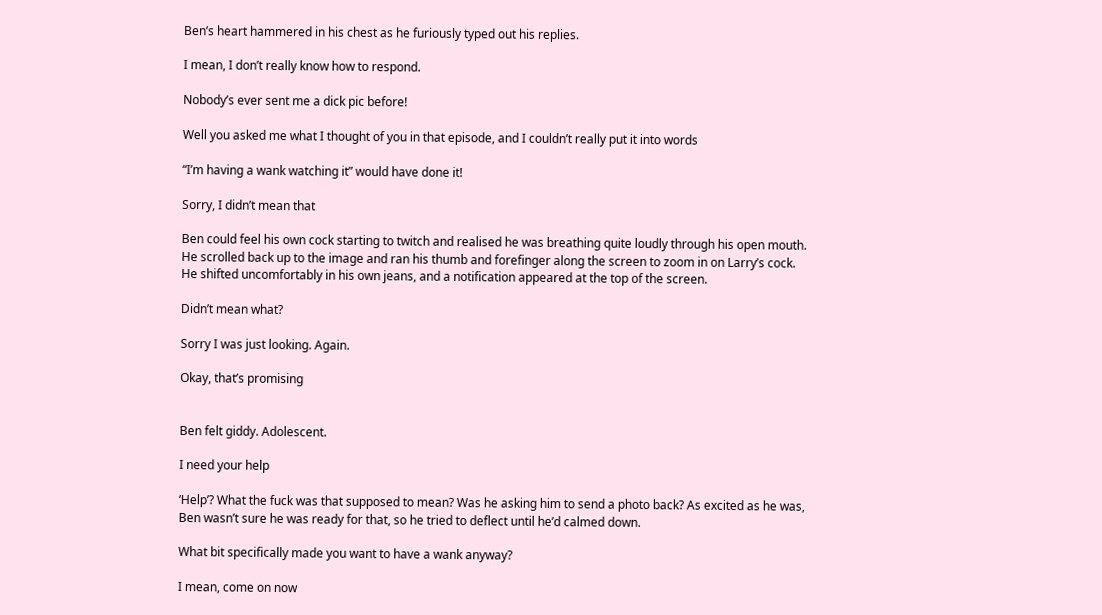Ben’s heart hammered in his chest as he furiously typed out his replies.

I mean, I don’t really know how to respond.

Nobody’s ever sent me a dick pic before!

Well you asked me what I thought of you in that episode, and I couldn’t really put it into words

“I’m having a wank watching it” would have done it!

Sorry, I didn’t mean that

Ben could feel his own cock starting to twitch and realised he was breathing quite loudly through his open mouth. He scrolled back up to the image and ran his thumb and forefinger along the screen to zoom in on Larry’s cock. He shifted uncomfortably in his own jeans, and a notification appeared at the top of the screen.

Didn’t mean what?

Sorry I was just looking. Again.

Okay, that’s promising


Ben felt giddy. Adolescent.

I need your help

‘Help’? What the fuck was that supposed to mean? Was he asking him to send a photo back? As excited as he was, Ben wasn’t sure he was ready for that, so he tried to deflect until he’d calmed down.

What bit specifically made you want to have a wank anyway?

I mean, come on now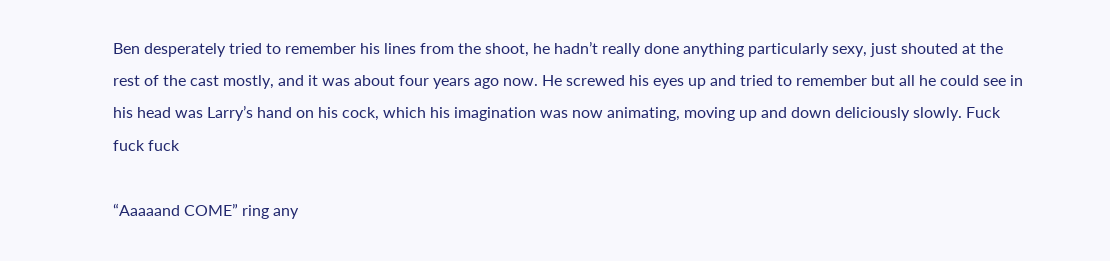Ben desperately tried to remember his lines from the shoot, he hadn’t really done anything particularly sexy, just shouted at the rest of the cast mostly, and it was about four years ago now. He screwed his eyes up and tried to remember but all he could see in his head was Larry’s hand on his cock, which his imagination was now animating, moving up and down deliciously slowly. Fuck fuck fuck

“Aaaaand COME” ring any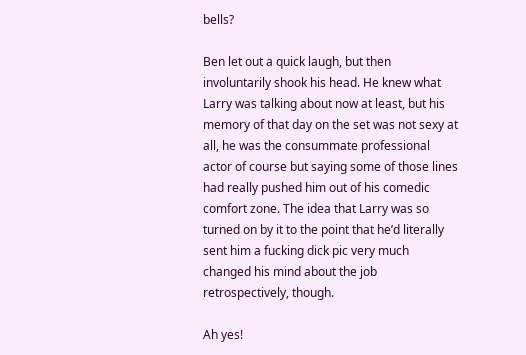bells?

Ben let out a quick laugh, but then involuntarily shook his head. He knew what Larry was talking about now at least, but his memory of that day on the set was not sexy at all, he was the consummate professional actor of course but saying some of those lines had really pushed him out of his comedic comfort zone. The idea that Larry was so turned on by it to the point that he’d literally sent him a fucking dick pic very much changed his mind about the job retrospectively, though.

Ah yes!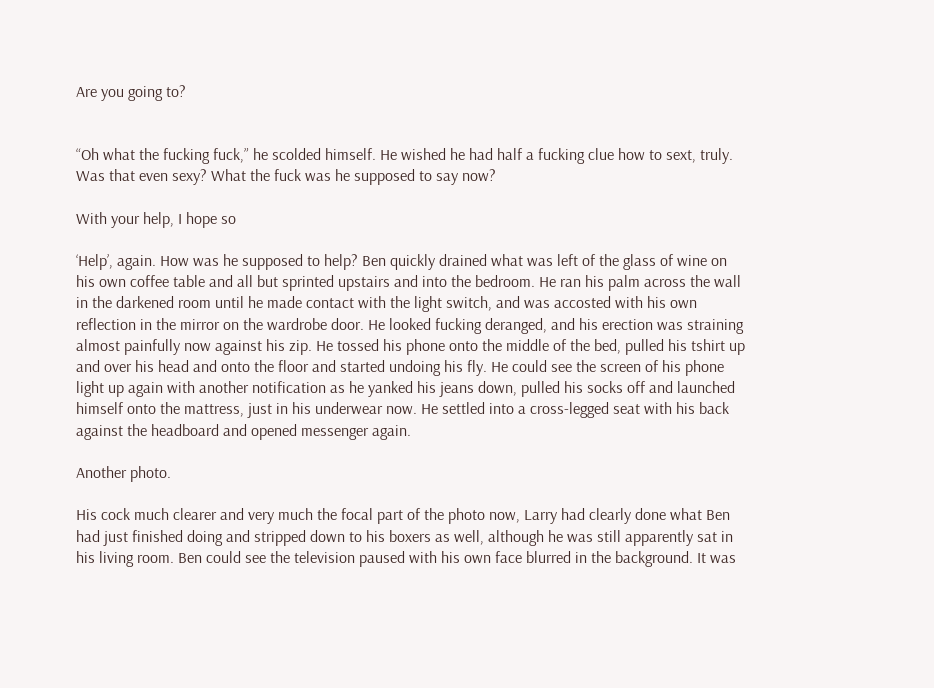Are you going to?


“Oh what the fucking fuck,” he scolded himself. He wished he had half a fucking clue how to sext, truly. Was that even sexy? What the fuck was he supposed to say now?

With your help, I hope so

‘Help’, again. How was he supposed to help? Ben quickly drained what was left of the glass of wine on his own coffee table and all but sprinted upstairs and into the bedroom. He ran his palm across the wall in the darkened room until he made contact with the light switch, and was accosted with his own reflection in the mirror on the wardrobe door. He looked fucking deranged, and his erection was straining almost painfully now against his zip. He tossed his phone onto the middle of the bed, pulled his tshirt up and over his head and onto the floor and started undoing his fly. He could see the screen of his phone light up again with another notification as he yanked his jeans down, pulled his socks off and launched himself onto the mattress, just in his underwear now. He settled into a cross-legged seat with his back against the headboard and opened messenger again.

Another photo.

His cock much clearer and very much the focal part of the photo now, Larry had clearly done what Ben had just finished doing and stripped down to his boxers as well, although he was still apparently sat in his living room. Ben could see the television paused with his own face blurred in the background. It was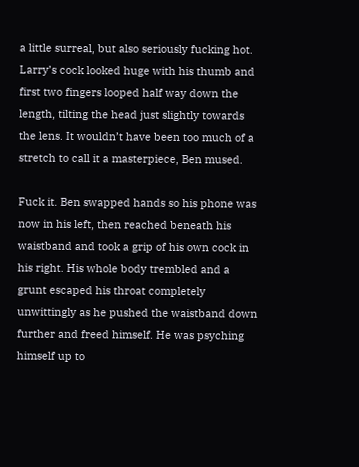a little surreal, but also seriously fucking hot. Larry’s cock looked huge with his thumb and first two fingers looped half way down the length, tilting the head just slightly towards the lens. It wouldn’t have been too much of a stretch to call it a masterpiece, Ben mused.

Fuck it. Ben swapped hands so his phone was now in his left, then reached beneath his waistband and took a grip of his own cock in his right. His whole body trembled and a grunt escaped his throat completely unwittingly as he pushed the waistband down further and freed himself. He was psyching himself up to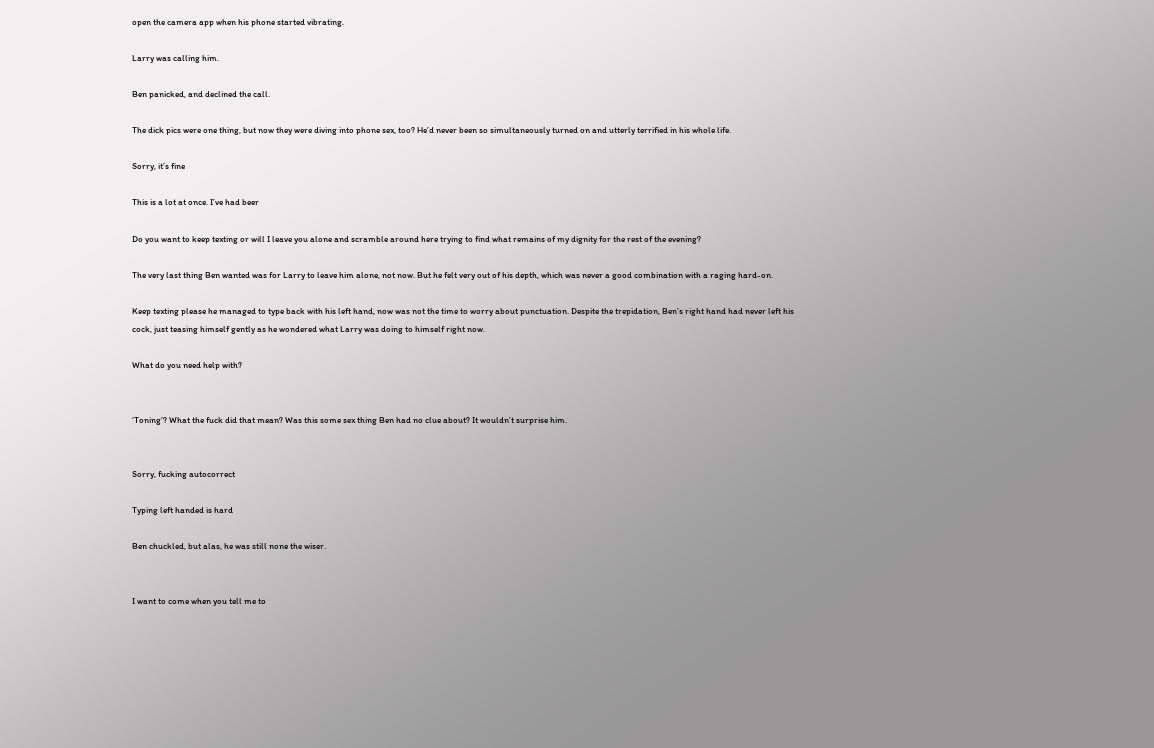open the camera app when his phone started vibrating.

Larry was calling him.

Ben panicked, and declined the call.

The dick pics were one thing, but now they were diving into phone sex, too? He’d never been so simultaneously turned on and utterly terrified in his whole life.

Sorry, it’s fine

This is a lot at once. I’ve had beer

Do you want to keep texting or will I leave you alone and scramble around here trying to find what remains of my dignity for the rest of the evening?

The very last thing Ben wanted was for Larry to leave him alone, not now. But he felt very out of his depth, which was never a good combination with a raging hard-on.

Keep texting please he managed to type back with his left hand, now was not the time to worry about punctuation. Despite the trepidation, Ben’s right hand had never left his cock, just teasing himself gently as he wondered what Larry was doing to himself right now.

What do you need help with?


‘Toning’? What the fuck did that mean? Was this some sex thing Ben had no clue about? It wouldn’t surprise him.


Sorry, fucking autocorrect

Typing left handed is hard

Ben chuckled, but alas, he was still none the wiser.


I want to come when you tell me to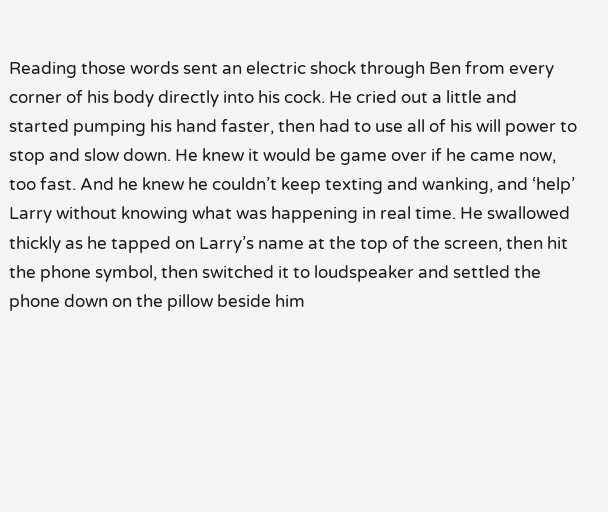Reading those words sent an electric shock through Ben from every corner of his body directly into his cock. He cried out a little and started pumping his hand faster, then had to use all of his will power to stop and slow down. He knew it would be game over if he came now, too fast. And he knew he couldn’t keep texting and wanking, and ‘help’ Larry without knowing what was happening in real time. He swallowed thickly as he tapped on Larry’s name at the top of the screen, then hit the phone symbol, then switched it to loudspeaker and settled the phone down on the pillow beside him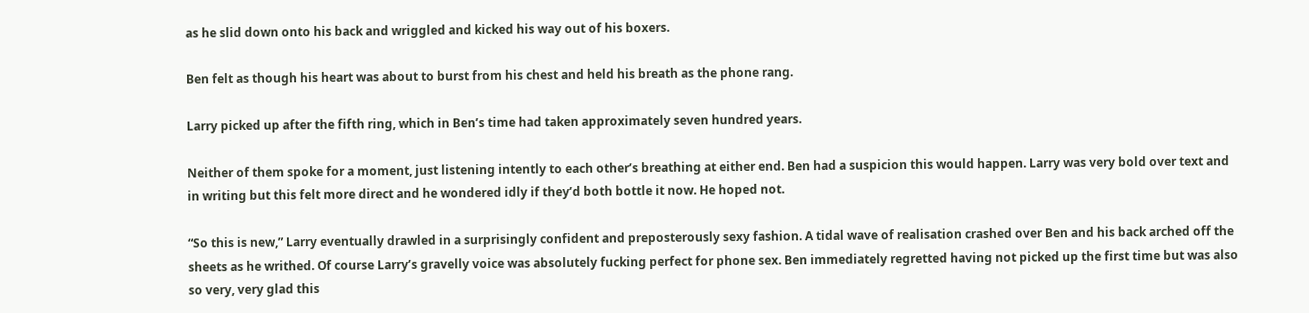as he slid down onto his back and wriggled and kicked his way out of his boxers.

Ben felt as though his heart was about to burst from his chest and held his breath as the phone rang.

Larry picked up after the fifth ring, which in Ben’s time had taken approximately seven hundred years.

Neither of them spoke for a moment, just listening intently to each other’s breathing at either end. Ben had a suspicion this would happen. Larry was very bold over text and in writing but this felt more direct and he wondered idly if they’d both bottle it now. He hoped not.

“So this is new,” Larry eventually drawled in a surprisingly confident and preposterously sexy fashion. A tidal wave of realisation crashed over Ben and his back arched off the sheets as he writhed. Of course Larry’s gravelly voice was absolutely fucking perfect for phone sex. Ben immediately regretted having not picked up the first time but was also so very, very glad this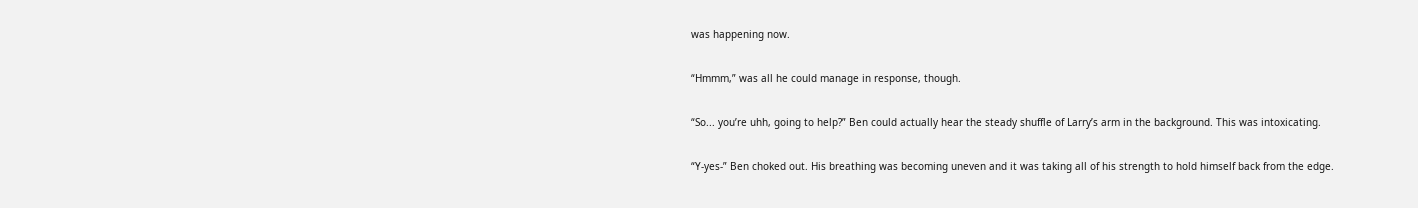was happening now.

“Hmmm,” was all he could manage in response, though.

“So... you’re uhh, going to help?” Ben could actually hear the steady shuffle of Larry’s arm in the background. This was intoxicating.

“Y-yes-” Ben choked out. His breathing was becoming uneven and it was taking all of his strength to hold himself back from the edge.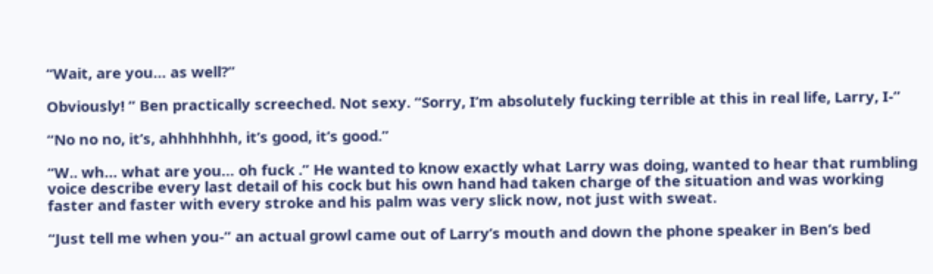“Wait, are you… as well?”

Obviously! ” Ben practically screeched. Not sexy. “Sorry, I’m absolutely fucking terrible at this in real life, Larry, I-”

“No no no, it’s, ahhhhhhh, it’s good, it’s good.”

“W.. wh… what are you… oh fuck .” He wanted to know exactly what Larry was doing, wanted to hear that rumbling voice describe every last detail of his cock but his own hand had taken charge of the situation and was working faster and faster with every stroke and his palm was very slick now, not just with sweat.

“Just tell me when you-” an actual growl came out of Larry’s mouth and down the phone speaker in Ben’s bed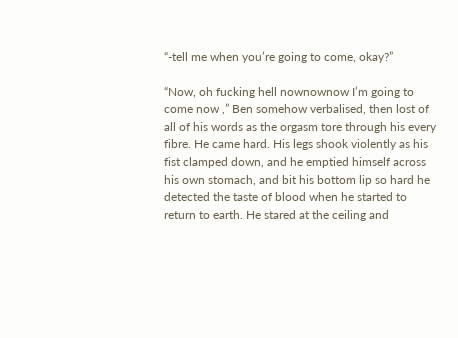“-tell me when you’re going to come, okay?”

“Now, oh fucking hell nownownow I’m going to come now ,” Ben somehow verbalised, then lost of all of his words as the orgasm tore through his every fibre. He came hard. His legs shook violently as his fist clamped down, and he emptied himself across his own stomach, and bit his bottom lip so hard he detected the taste of blood when he started to return to earth. He stared at the ceiling and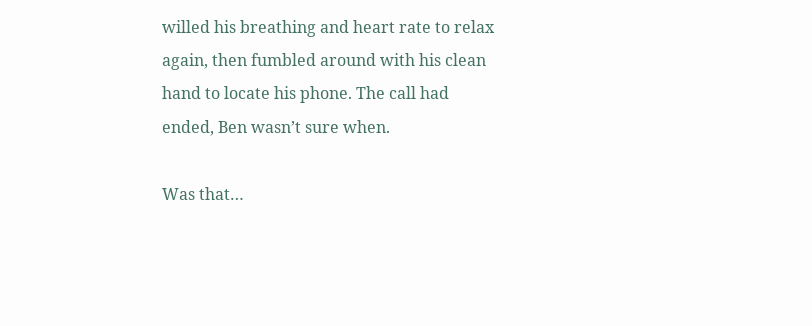willed his breathing and heart rate to relax again, then fumbled around with his clean hand to locate his phone. The call had ended, Ben wasn’t sure when.

Was that…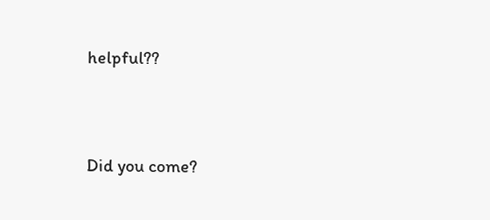helpful??


Did you come?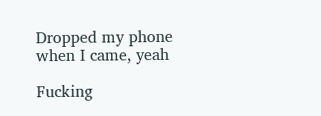Dropped my phone when I came, yeah

Fucking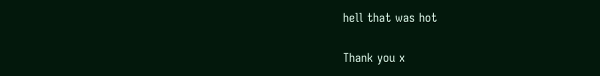hell that was hot

Thank you x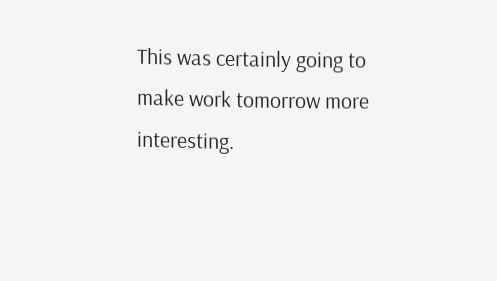This was certainly going to make work tomorrow more interesting.